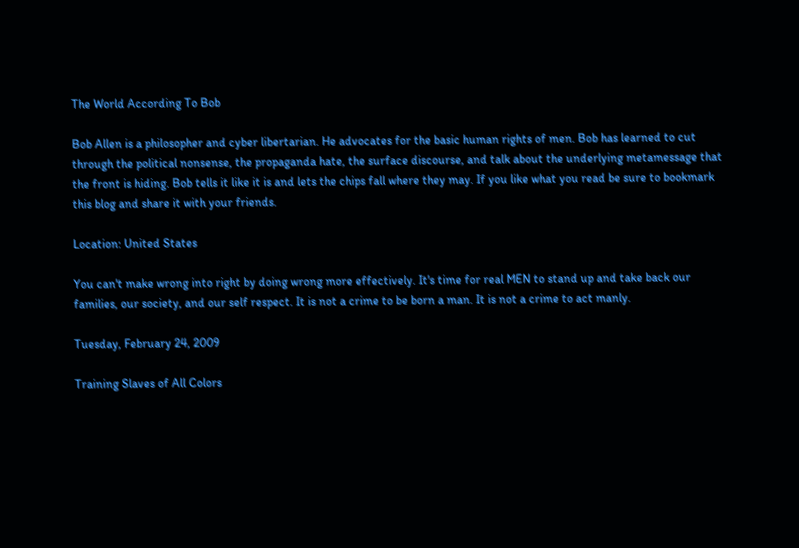The World According To Bob

Bob Allen is a philosopher and cyber libertarian. He advocates for the basic human rights of men. Bob has learned to cut through the political nonsense, the propaganda hate, the surface discourse, and talk about the underlying metamessage that the front is hiding. Bob tells it like it is and lets the chips fall where they may. If you like what you read be sure to bookmark this blog and share it with your friends.

Location: United States

You can't make wrong into right by doing wrong more effectively. It's time for real MEN to stand up and take back our families, our society, and our self respect. It is not a crime to be born a man. It is not a crime to act manly.

Tuesday, February 24, 2009

Training Slaves of All Colors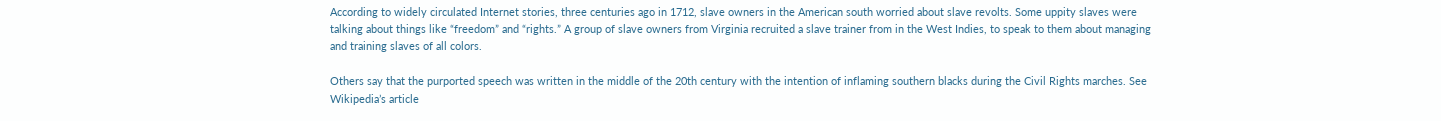According to widely circulated Internet stories, three centuries ago in 1712, slave owners in the American south worried about slave revolts. Some uppity slaves were talking about things like “freedom” and “rights.” A group of slave owners from Virginia recruited a slave trainer from in the West Indies, to speak to them about managing and training slaves of all colors.

Others say that the purported speech was written in the middle of the 20th century with the intention of inflaming southern blacks during the Civil Rights marches. See Wikipedia’s article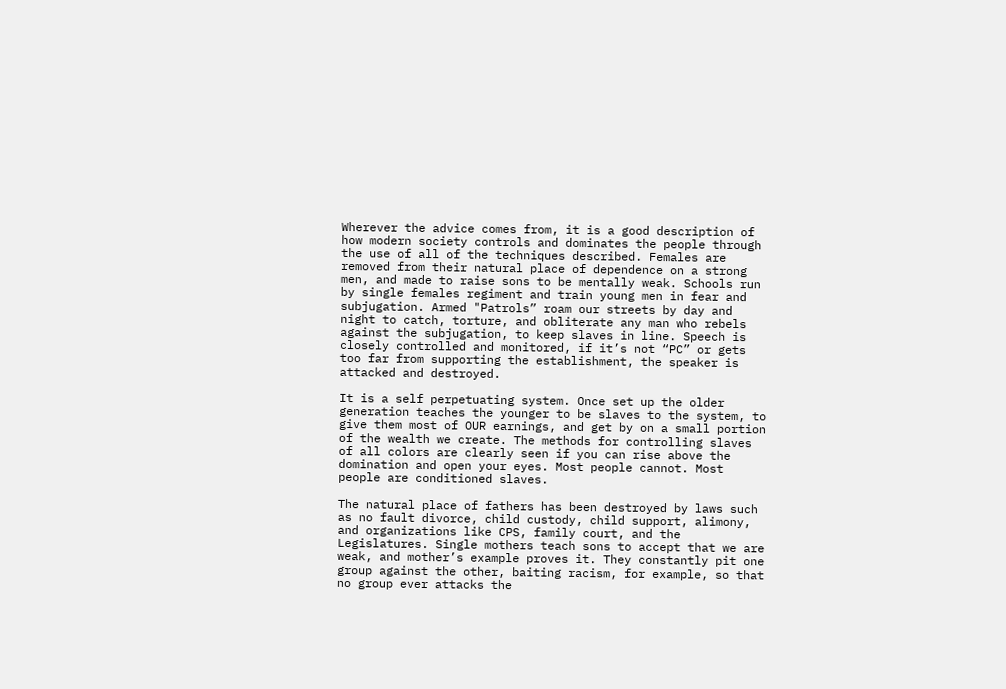Wherever the advice comes from, it is a good description of how modern society controls and dominates the people through the use of all of the techniques described. Females are removed from their natural place of dependence on a strong men, and made to raise sons to be mentally weak. Schools run by single females regiment and train young men in fear and subjugation. Armed "Patrols” roam our streets by day and night to catch, torture, and obliterate any man who rebels against the subjugation, to keep slaves in line. Speech is closely controlled and monitored, if it’s not “PC” or gets too far from supporting the establishment, the speaker is attacked and destroyed.

It is a self perpetuating system. Once set up the older generation teaches the younger to be slaves to the system, to give them most of OUR earnings, and get by on a small portion of the wealth we create. The methods for controlling slaves of all colors are clearly seen if you can rise above the domination and open your eyes. Most people cannot. Most people are conditioned slaves.

The natural place of fathers has been destroyed by laws such as no fault divorce, child custody, child support, alimony, and organizations like CPS, family court, and the Legislatures. Single mothers teach sons to accept that we are weak, and mother’s example proves it. They constantly pit one group against the other, baiting racism, for example, so that no group ever attacks the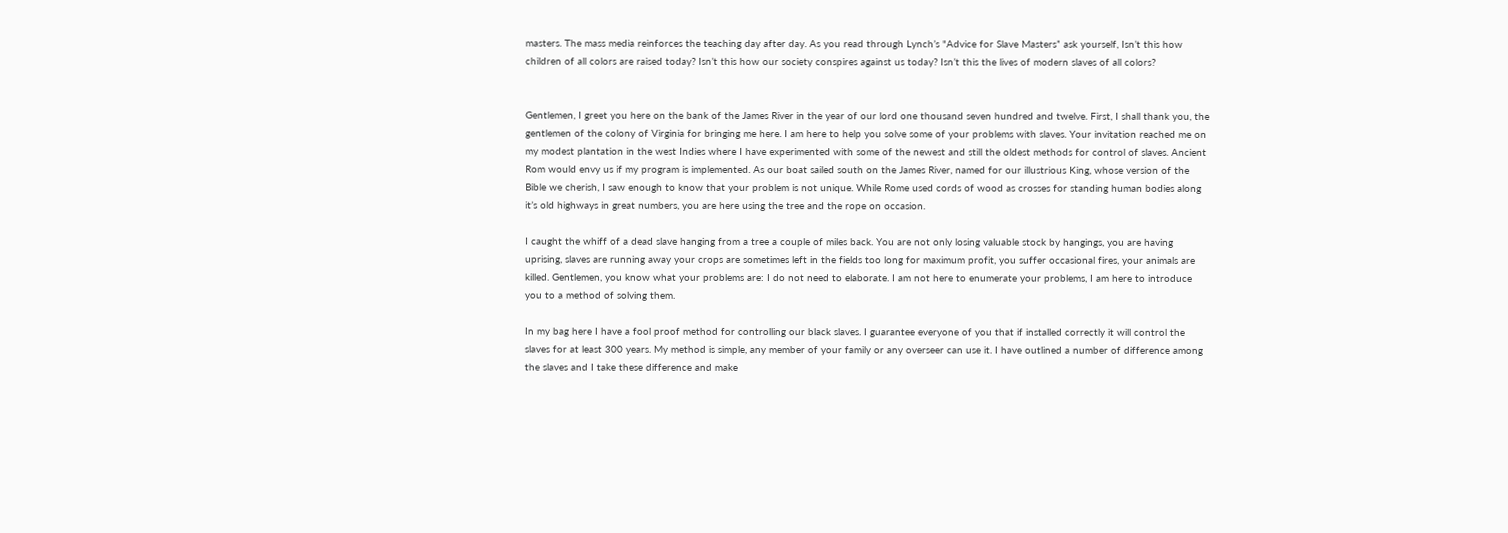masters. The mass media reinforces the teaching day after day. As you read through Lynch’s "Advice for Slave Masters” ask yourself, Isn’t this how children of all colors are raised today? Isn’t this how our society conspires against us today? Isn’t this the lives of modern slaves of all colors?


Gentlemen, I greet you here on the bank of the James River in the year of our lord one thousand seven hundred and twelve. First, I shall thank you, the gentlemen of the colony of Virginia for bringing me here. I am here to help you solve some of your problems with slaves. Your invitation reached me on my modest plantation in the west Indies where I have experimented with some of the newest and still the oldest methods for control of slaves. Ancient Rom would envy us if my program is implemented. As our boat sailed south on the James River, named for our illustrious King, whose version of the Bible we cherish, I saw enough to know that your problem is not unique. While Rome used cords of wood as crosses for standing human bodies along it’s old highways in great numbers, you are here using the tree and the rope on occasion.

I caught the whiff of a dead slave hanging from a tree a couple of miles back. You are not only losing valuable stock by hangings, you are having uprising, slaves are running away your crops are sometimes left in the fields too long for maximum profit, you suffer occasional fires, your animals are killed. Gentlemen, you know what your problems are: I do not need to elaborate. I am not here to enumerate your problems, I am here to introduce you to a method of solving them.

In my bag here I have a fool proof method for controlling our black slaves. I guarantee everyone of you that if installed correctly it will control the slaves for at least 300 years. My method is simple, any member of your family or any overseer can use it. I have outlined a number of difference among the slaves and I take these difference and make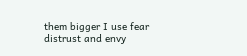them bigger I use fear distrust and envy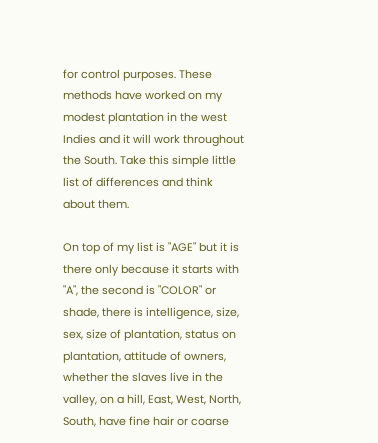for control purposes. These methods have worked on my modest plantation in the west Indies and it will work throughout the South. Take this simple little list of differences and think about them.

On top of my list is "AGE" but it is there only because it starts with "A", the second is "COLOR" or shade, there is intelligence, size, sex, size of plantation, status on plantation, attitude of owners, whether the slaves live in the valley, on a hill, East, West, North, South, have fine hair or coarse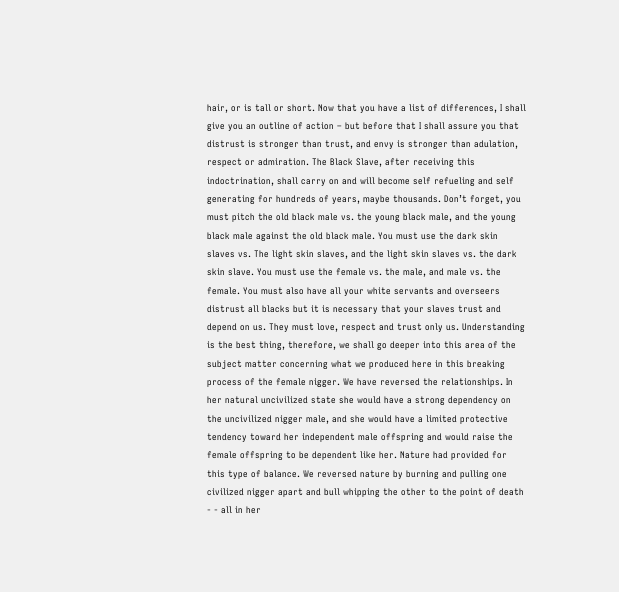hair, or is tall or short. Now that you have a list of differences, I shall give you an outline of action – but before that I shall assure you that distrust is stronger than trust, and envy is stronger than adulation, respect or admiration. The Black Slave, after receiving this indoctrination, shall carry on and will become self refueling and self generating for hundreds of years, maybe thousands. Don’t forget, you must pitch the old black male vs. the young black male, and the young black male against the old black male. You must use the dark skin slaves vs. The light skin slaves, and the light skin slaves vs. the dark skin slave. You must use the female vs. the male, and male vs. the female. You must also have all your white servants and overseers distrust all blacks but it is necessary that your slaves trust and depend on us. They must love, respect and trust only us. Understanding is the best thing, therefore, we shall go deeper into this area of the subject matter concerning what we produced here in this breaking process of the female nigger. We have reversed the relationships. In her natural uncivilized state she would have a strong dependency on the uncivilized nigger male, and she would have a limited protective tendency toward her independent male offspring and would raise the female offspring to be dependent like her. Nature had provided for this type of balance. We reversed nature by burning and pulling one civilized nigger apart and bull whipping the other to the point of death - - all in her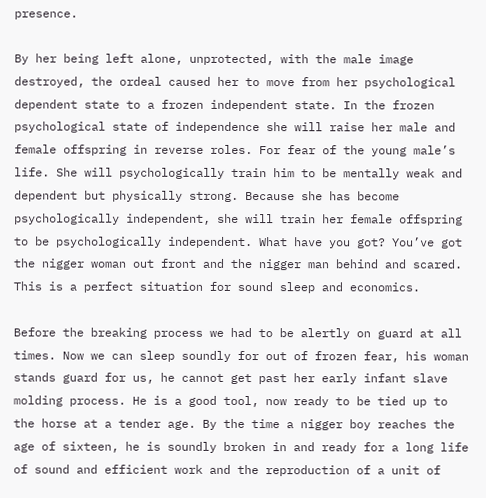presence.

By her being left alone, unprotected, with the male image destroyed, the ordeal caused her to move from her psychological dependent state to a frozen independent state. In the frozen psychological state of independence she will raise her male and female offspring in reverse roles. For fear of the young male’s life. She will psychologically train him to be mentally weak and dependent but physically strong. Because she has become psychologically independent, she will train her female offspring to be psychologically independent. What have you got? You’ve got the nigger woman out front and the nigger man behind and scared. This is a perfect situation for sound sleep and economics.

Before the breaking process we had to be alertly on guard at all times. Now we can sleep soundly for out of frozen fear, his woman stands guard for us, he cannot get past her early infant slave molding process. He is a good tool, now ready to be tied up to the horse at a tender age. By the time a nigger boy reaches the age of sixteen, he is soundly broken in and ready for a long life of sound and efficient work and the reproduction of a unit of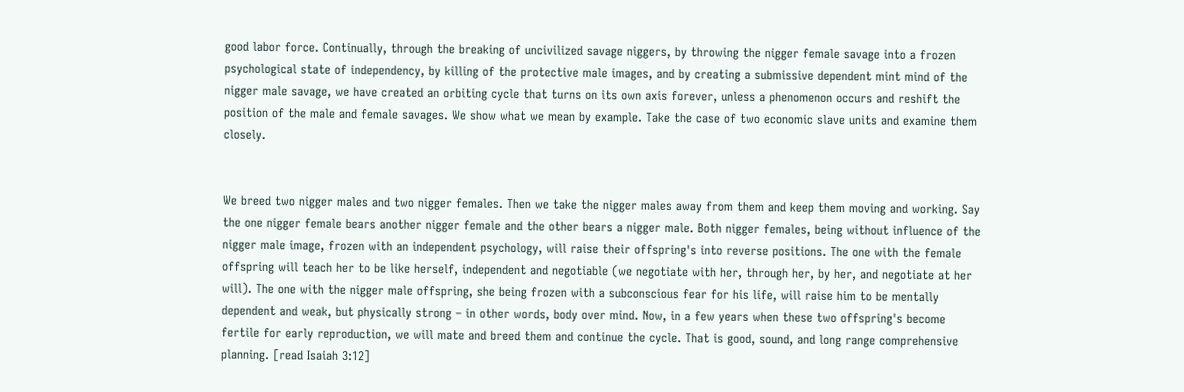good labor force. Continually, through the breaking of uncivilized savage niggers, by throwing the nigger female savage into a frozen psychological state of independency, by killing of the protective male images, and by creating a submissive dependent mint mind of the nigger male savage, we have created an orbiting cycle that turns on its own axis forever, unless a phenomenon occurs and reshift the position of the male and female savages. We show what we mean by example. Take the case of two economic slave units and examine them closely.


We breed two nigger males and two nigger females. Then we take the nigger males away from them and keep them moving and working. Say the one nigger female bears another nigger female and the other bears a nigger male. Both nigger females, being without influence of the nigger male image, frozen with an independent psychology, will raise their offspring's into reverse positions. The one with the female offspring will teach her to be like herself, independent and negotiable (we negotiate with her, through her, by her, and negotiate at her will). The one with the nigger male offspring, she being frozen with a subconscious fear for his life, will raise him to be mentally dependent and weak, but physically strong – in other words, body over mind. Now, in a few years when these two offspring's become fertile for early reproduction, we will mate and breed them and continue the cycle. That is good, sound, and long range comprehensive planning. [read Isaiah 3:12]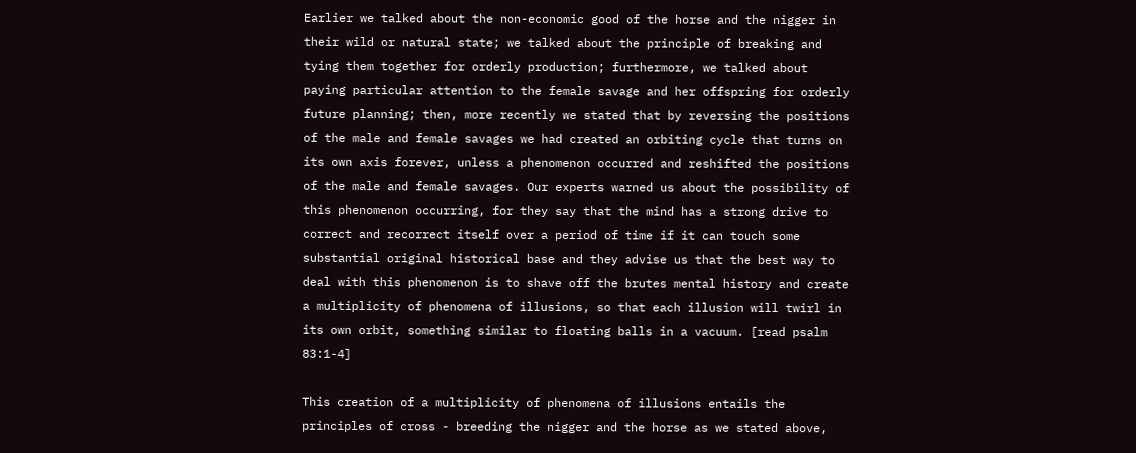Earlier we talked about the non-economic good of the horse and the nigger in their wild or natural state; we talked about the principle of breaking and tying them together for orderly production; furthermore, we talked about paying particular attention to the female savage and her offspring for orderly future planning; then, more recently we stated that by reversing the positions of the male and female savages we had created an orbiting cycle that turns on its own axis forever, unless a phenomenon occurred and reshifted the positions of the male and female savages. Our experts warned us about the possibility of this phenomenon occurring, for they say that the mind has a strong drive to correct and recorrect itself over a period of time if it can touch some substantial original historical base and they advise us that the best way to deal with this phenomenon is to shave off the brutes mental history and create a multiplicity of phenomena of illusions, so that each illusion will twirl in its own orbit, something similar to floating balls in a vacuum. [read psalm 83:1-4]

This creation of a multiplicity of phenomena of illusions entails the principles of cross - breeding the nigger and the horse as we stated above,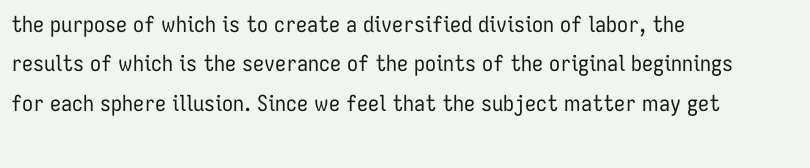the purpose of which is to create a diversified division of labor, the results of which is the severance of the points of the original beginnings for each sphere illusion. Since we feel that the subject matter may get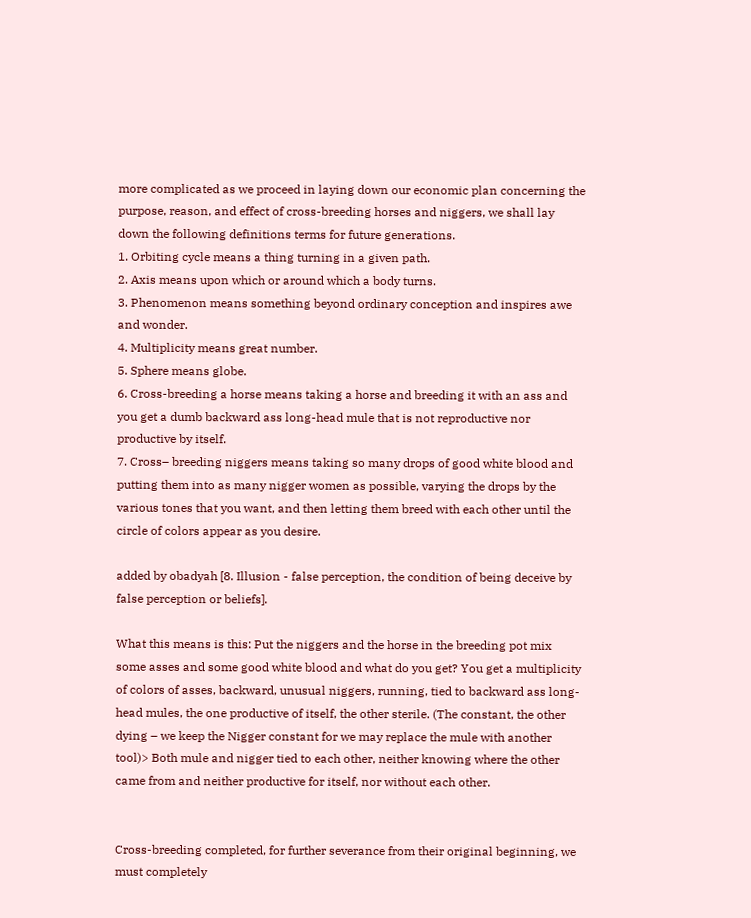more complicated as we proceed in laying down our economic plan concerning the purpose, reason, and effect of cross-breeding horses and niggers, we shall lay down the following definitions terms for future generations.
1. Orbiting cycle means a thing turning in a given path.
2. Axis means upon which or around which a body turns.
3. Phenomenon means something beyond ordinary conception and inspires awe and wonder.
4. Multiplicity means great number.
5. Sphere means globe.
6. Cross-breeding a horse means taking a horse and breeding it with an ass and you get a dumb backward ass long-head mule that is not reproductive nor productive by itself.
7. Cross– breeding niggers means taking so many drops of good white blood and putting them into as many nigger women as possible, varying the drops by the various tones that you want, and then letting them breed with each other until the circle of colors appear as you desire.

added by obadyah [8. Illusion - false perception, the condition of being deceive by false perception or beliefs].

What this means is this: Put the niggers and the horse in the breeding pot mix some asses and some good white blood and what do you get? You get a multiplicity of colors of asses, backward, unusual niggers, running, tied to backward ass long-head mules, the one productive of itself, the other sterile. (The constant, the other dying – we keep the Nigger constant for we may replace the mule with another tool)> Both mule and nigger tied to each other, neither knowing where the other came from and neither productive for itself, nor without each other.


Cross-breeding completed, for further severance from their original beginning, we must completely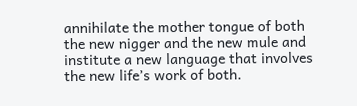annihilate the mother tongue of both the new nigger and the new mule and institute a new language that involves the new life’s work of both.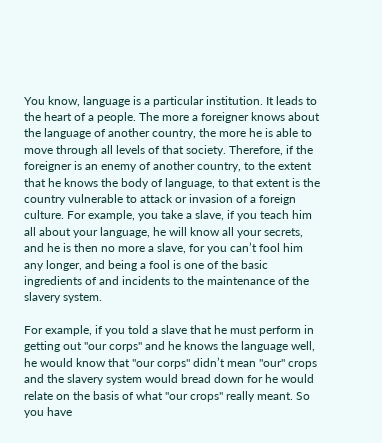You know, language is a particular institution. It leads to the heart of a people. The more a foreigner knows about the language of another country, the more he is able to move through all levels of that society. Therefore, if the foreigner is an enemy of another country, to the extent that he knows the body of language, to that extent is the country vulnerable to attack or invasion of a foreign culture. For example, you take a slave, if you teach him all about your language, he will know all your secrets, and he is then no more a slave, for you can’t fool him any longer, and being a fool is one of the basic ingredients of and incidents to the maintenance of the slavery system.

For example, if you told a slave that he must perform in getting out "our corps" and he knows the language well, he would know that "our corps" didn’t mean "our" crops and the slavery system would bread down for he would relate on the basis of what "our crops" really meant. So you have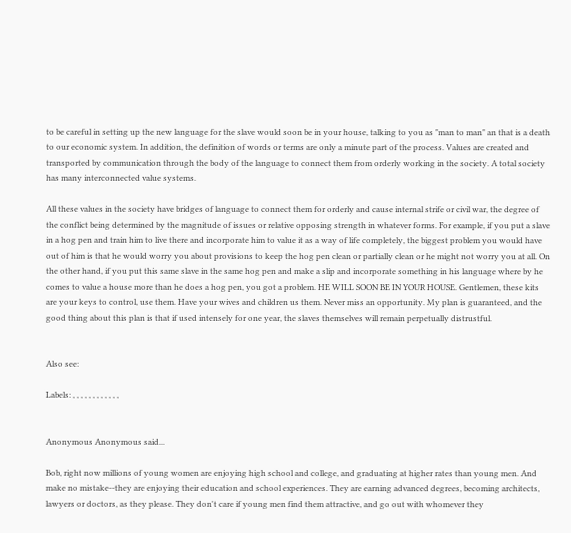to be careful in setting up the new language for the slave would soon be in your house, talking to you as "man to man" an that is a death to our economic system. In addition, the definition of words or terms are only a minute part of the process. Values are created and transported by communication through the body of the language to connect them from orderly working in the society. A total society has many interconnected value systems.

All these values in the society have bridges of language to connect them for orderly and cause internal strife or civil war, the degree of the conflict being determined by the magnitude of issues or relative opposing strength in whatever forms. For example, if you put a slave in a hog pen and train him to live there and incorporate him to value it as a way of life completely, the biggest problem you would have out of him is that he would worry you about provisions to keep the hog pen clean or partially clean or he might not worry you at all. On the other hand, if you put this same slave in the same hog pen and make a slip and incorporate something in his language where by he comes to value a house more than he does a hog pen, you got a problem. HE WILL SOON BE IN YOUR HOUSE. Gentlemen, these kits are your keys to control, use them. Have your wives and children us them. Never miss an opportunity. My plan is guaranteed, and the good thing about this plan is that if used intensely for one year, the slaves themselves will remain perpetually distrustful.


Also see:

Labels: , , , , , , , , , , , ,


Anonymous Anonymous said...

Bob, right now millions of young women are enjoying high school and college, and graduating at higher rates than young men. And make no mistake--they are enjoying their education and school experiences. They are earning advanced degrees, becoming architects, lawyers or doctors, as they please. They don't care if young men find them attractive, and go out with whomever they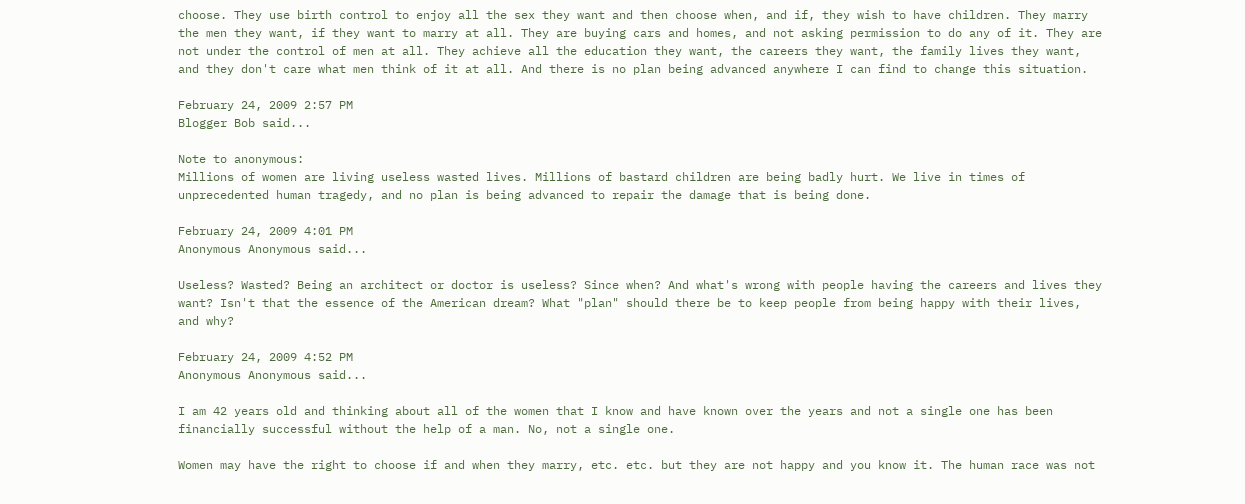choose. They use birth control to enjoy all the sex they want and then choose when, and if, they wish to have children. They marry the men they want, if they want to marry at all. They are buying cars and homes, and not asking permission to do any of it. They are not under the control of men at all. They achieve all the education they want, the careers they want, the family lives they want, and they don't care what men think of it at all. And there is no plan being advanced anywhere I can find to change this situation.

February 24, 2009 2:57 PM
Blogger Bob said...

Note to anonymous:
Millions of women are living useless wasted lives. Millions of bastard children are being badly hurt. We live in times of unprecedented human tragedy, and no plan is being advanced to repair the damage that is being done.

February 24, 2009 4:01 PM
Anonymous Anonymous said...

Useless? Wasted? Being an architect or doctor is useless? Since when? And what's wrong with people having the careers and lives they want? Isn't that the essence of the American dream? What "plan" should there be to keep people from being happy with their lives, and why?

February 24, 2009 4:52 PM
Anonymous Anonymous said...

I am 42 years old and thinking about all of the women that I know and have known over the years and not a single one has been financially successful without the help of a man. No, not a single one.

Women may have the right to choose if and when they marry, etc. etc. but they are not happy and you know it. The human race was not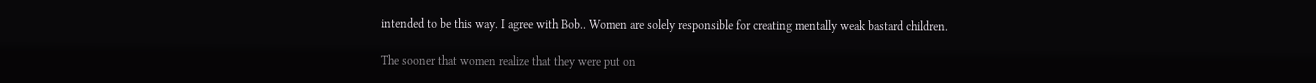intended to be this way. I agree with Bob.. Women are solely responsible for creating mentally weak bastard children.

The sooner that women realize that they were put on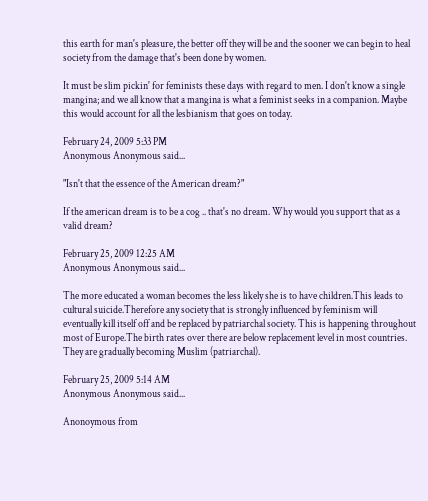this earth for man's pleasure, the better off they will be and the sooner we can begin to heal society from the damage that's been done by women.

It must be slim pickin' for feminists these days with regard to men. I don't know a single mangina; and we all know that a mangina is what a feminist seeks in a companion. Maybe this would account for all the lesbianism that goes on today.

February 24, 2009 5:33 PM
Anonymous Anonymous said...

"Isn't that the essence of the American dream?"

If the american dream is to be a cog .. that's no dream. Why would you support that as a valid dream?

February 25, 2009 12:25 AM
Anonymous Anonymous said...

The more educated a woman becomes the less likely she is to have children.This leads to cultural suicide.Therefore any society that is strongly influenced by feminism will eventually kill itself off and be replaced by patriarchal society. This is happening throughout most of Europe.The birth rates over there are below replacement level in most countries. They are gradually becoming Muslim (patriarchal).

February 25, 2009 5:14 AM
Anonymous Anonymous said...

Anonoymous from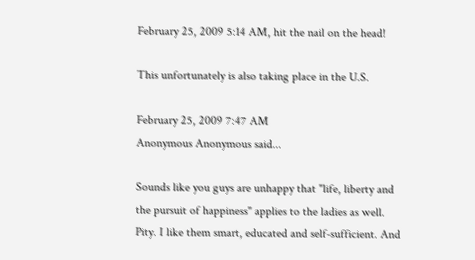February 25, 2009 5:14 AM, hit the nail on the head!

This unfortunately is also taking place in the U.S.

February 25, 2009 7:47 AM
Anonymous Anonymous said...

Sounds like you guys are unhappy that "life, liberty and the pursuit of happiness" applies to the ladies as well. Pity. I like them smart, educated and self-sufficient. And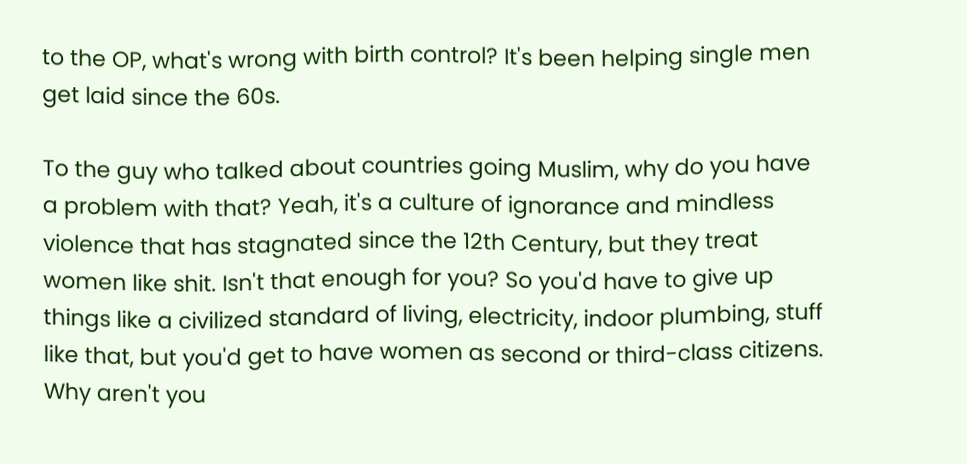to the OP, what's wrong with birth control? It's been helping single men get laid since the 60s.

To the guy who talked about countries going Muslim, why do you have a problem with that? Yeah, it's a culture of ignorance and mindless violence that has stagnated since the 12th Century, but they treat women like shit. Isn't that enough for you? So you'd have to give up things like a civilized standard of living, electricity, indoor plumbing, stuff like that, but you'd get to have women as second or third-class citizens. Why aren't you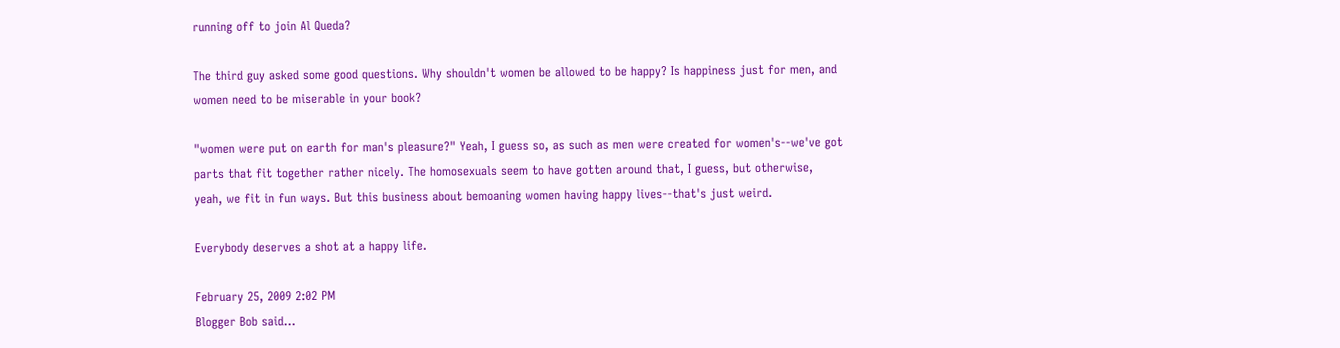running off to join Al Queda?

The third guy asked some good questions. Why shouldn't women be allowed to be happy? Is happiness just for men, and women need to be miserable in your book?

"women were put on earth for man's pleasure?" Yeah, I guess so, as such as men were created for women's--we've got parts that fit together rather nicely. The homosexuals seem to have gotten around that, I guess, but otherwise, yeah, we fit in fun ways. But this business about bemoaning women having happy lives--that's just weird.

Everybody deserves a shot at a happy life.

February 25, 2009 2:02 PM
Blogger Bob said...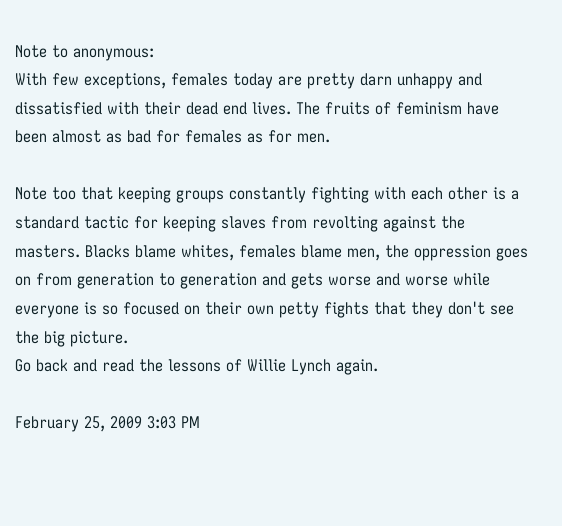Note to anonymous:
With few exceptions, females today are pretty darn unhappy and dissatisfied with their dead end lives. The fruits of feminism have been almost as bad for females as for men.

Note too that keeping groups constantly fighting with each other is a standard tactic for keeping slaves from revolting against the masters. Blacks blame whites, females blame men, the oppression goes on from generation to generation and gets worse and worse while everyone is so focused on their own petty fights that they don't see the big picture.
Go back and read the lessons of Willie Lynch again.

February 25, 2009 3:03 PM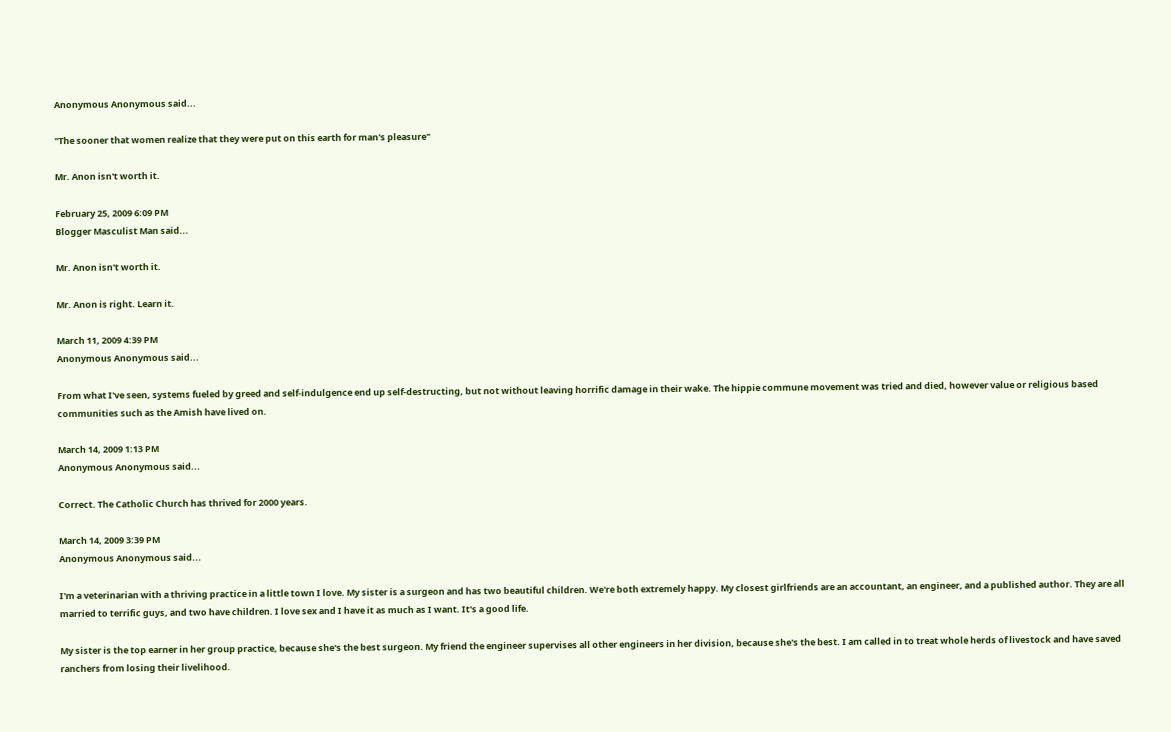Anonymous Anonymous said...

"The sooner that women realize that they were put on this earth for man's pleasure"

Mr. Anon isn't worth it.

February 25, 2009 6:09 PM
Blogger Masculist Man said...

Mr. Anon isn't worth it.

Mr. Anon is right. Learn it.

March 11, 2009 4:39 PM
Anonymous Anonymous said...

From what I've seen, systems fueled by greed and self-indulgence end up self-destructing, but not without leaving horrific damage in their wake. The hippie commune movement was tried and died, however value or religious based communities such as the Amish have lived on.

March 14, 2009 1:13 PM
Anonymous Anonymous said...

Correct. The Catholic Church has thrived for 2000 years.

March 14, 2009 3:39 PM
Anonymous Anonymous said...

I'm a veterinarian with a thriving practice in a little town I love. My sister is a surgeon and has two beautiful children. We're both extremely happy. My closest girlfriends are an accountant, an engineer, and a published author. They are all married to terrific guys, and two have children. I love sex and I have it as much as I want. It's a good life.

My sister is the top earner in her group practice, because she's the best surgeon. My friend the engineer supervises all other engineers in her division, because she's the best. I am called in to treat whole herds of livestock and have saved ranchers from losing their livelihood.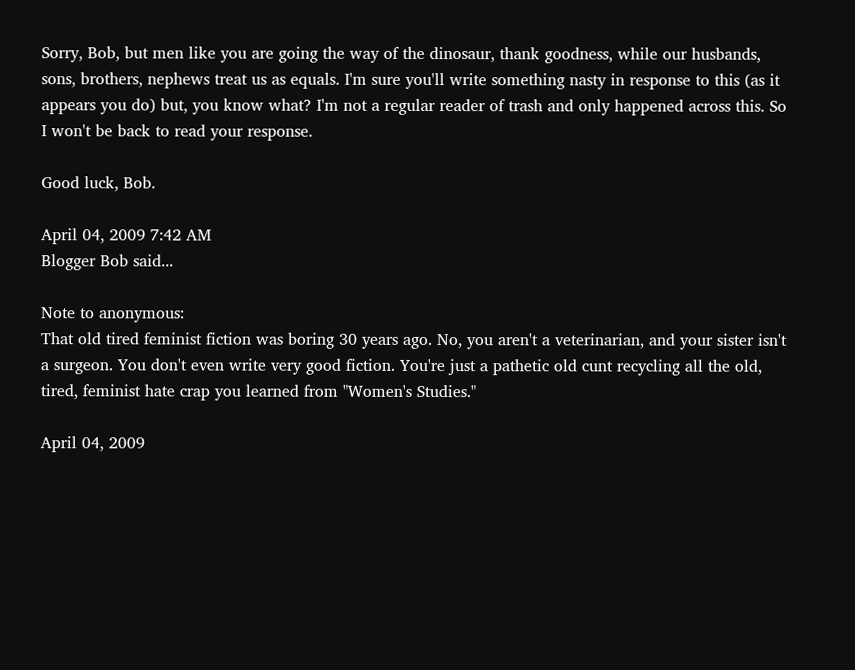Sorry, Bob, but men like you are going the way of the dinosaur, thank goodness, while our husbands, sons, brothers, nephews treat us as equals. I'm sure you'll write something nasty in response to this (as it appears you do) but, you know what? I'm not a regular reader of trash and only happened across this. So I won't be back to read your response.

Good luck, Bob.

April 04, 2009 7:42 AM
Blogger Bob said...

Note to anonymous:
That old tired feminist fiction was boring 30 years ago. No, you aren't a veterinarian, and your sister isn't a surgeon. You don't even write very good fiction. You're just a pathetic old cunt recycling all the old, tired, feminist hate crap you learned from "Women's Studies."

April 04, 2009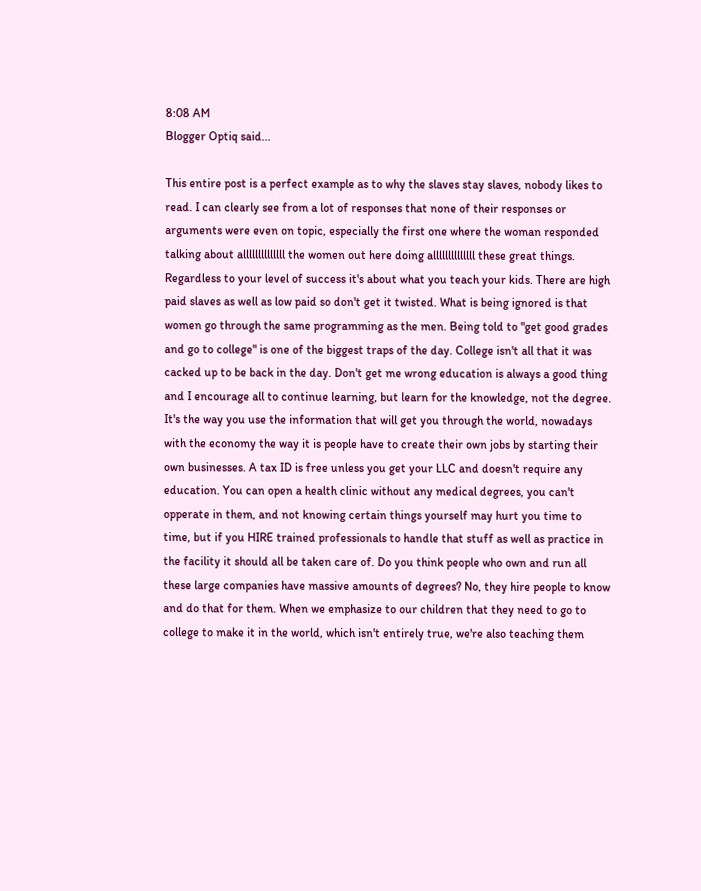8:08 AM
Blogger Optiq said...

This entire post is a perfect example as to why the slaves stay slaves, nobody likes to read. I can clearly see from a lot of responses that none of their responses or arguments were even on topic, especially the first one where the woman responded talking about allllllllllllll the women out here doing allllllllllllll these great things. Regardless to your level of success it's about what you teach your kids. There are high paid slaves as well as low paid so don't get it twisted. What is being ignored is that women go through the same programming as the men. Being told to "get good grades and go to college" is one of the biggest traps of the day. College isn't all that it was cacked up to be back in the day. Don't get me wrong education is always a good thing and I encourage all to continue learning, but learn for the knowledge, not the degree. It's the way you use the information that will get you through the world, nowadays with the economy the way it is people have to create their own jobs by starting their own businesses. A tax ID is free unless you get your LLC and doesn't require any education. You can open a health clinic without any medical degrees, you can't opperate in them, and not knowing certain things yourself may hurt you time to time, but if you HIRE trained professionals to handle that stuff as well as practice in the facility it should all be taken care of. Do you think people who own and run all these large companies have massive amounts of degrees? No, they hire people to know and do that for them. When we emphasize to our children that they need to go to college to make it in the world, which isn't entirely true, we're also teaching them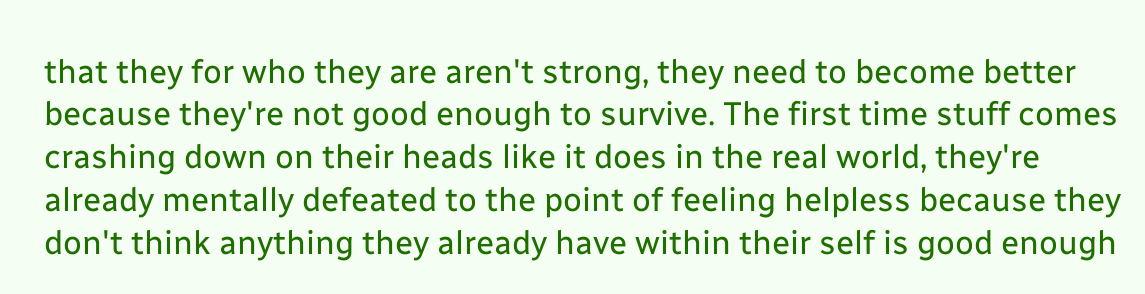that they for who they are aren't strong, they need to become better because they're not good enough to survive. The first time stuff comes crashing down on their heads like it does in the real world, they're already mentally defeated to the point of feeling helpless because they don't think anything they already have within their self is good enough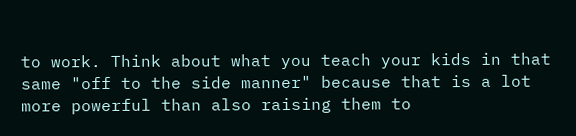to work. Think about what you teach your kids in that same "off to the side manner" because that is a lot more powerful than also raising them to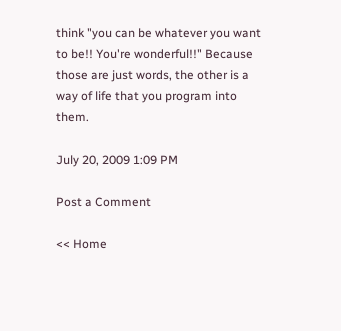think "you can be whatever you want to be!! You're wonderful!!" Because those are just words, the other is a way of life that you program into them.

July 20, 2009 1:09 PM

Post a Comment

<< Home